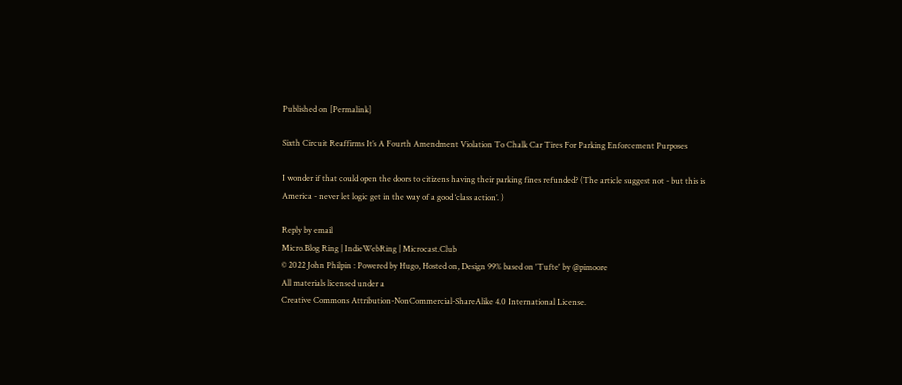Published on [Permalink]

Sixth Circuit Reaffirms It’s A Fourth Amendment Violation To Chalk Car Tires For Parking Enforcement Purposes

I wonder if that could open the doors to citizens having their parking fines refunded? (The article suggest not - but this is America - never let logic get in the way of a good ‘class action’. )

Reply by email
Micro.Blog Ring | IndieWebRing | Microcast.Club
© 2022 John Philpin : Powered by Hugo, Hosted on, Design 99% based on 'Tufte' by @pimoore
All materials licensed under a
Creative Commons Attribution-NonCommercial-ShareAlike 4.0 International License.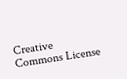Creative Commons License